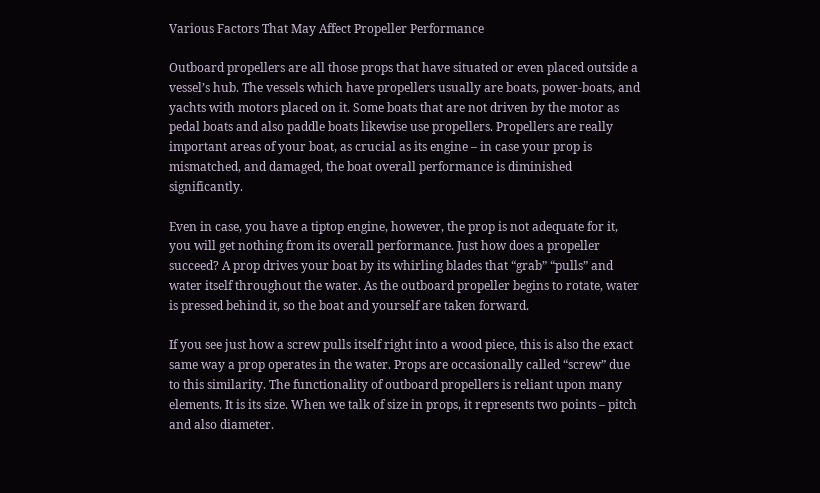Various Factors That May Affect Propeller Performance

Outboard propellers are all those props that have situated or even placed outside a vessel’s hub. The vessels which have propellers usually are boats, power-boats, and yachts with motors placed on it. Some boats that are not driven by the motor as pedal boats and also paddle boats likewise use propellers. Propellers are really important areas of your boat, as crucial as its engine – in case your prop is mismatched, and damaged, the boat overall performance is diminished significantly.

Even in case, you have a tiptop engine, however, the prop is not adequate for it, you will get nothing from its overall performance. Just how does a propeller succeed? A prop drives your boat by its whirling blades that “grab” “pulls” and water itself throughout the water. As the outboard propeller begins to rotate, water is pressed behind it, so the boat and yourself are taken forward.

If you see just how a screw pulls itself right into a wood piece, this is also the exact same way a prop operates in the water. Props are occasionally called “screw” due to this similarity. The functionality of outboard propellers is reliant upon many elements. It is its size. When we talk of size in props, it represents two points – pitch and also diameter.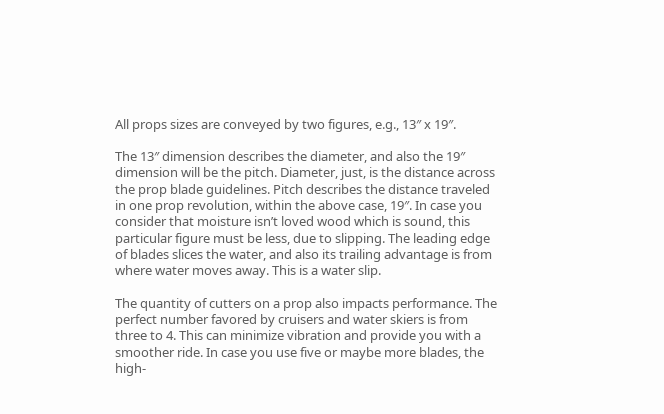All props sizes are conveyed by two figures, e.g., 13″ x 19″.

The 13″ dimension describes the diameter, and also the 19″ dimension will be the pitch. Diameter, just, is the distance across the prop blade guidelines. Pitch describes the distance traveled in one prop revolution, within the above case, 19″. In case you consider that moisture isn’t loved wood which is sound, this particular figure must be less, due to slipping. The leading edge of blades slices the water, and also its trailing advantage is from where water moves away. This is a water slip.

The quantity of cutters on a prop also impacts performance. The perfect number favored by cruisers and water skiers is from three to 4. This can minimize vibration and provide you with a smoother ride. In case you use five or maybe more blades, the high-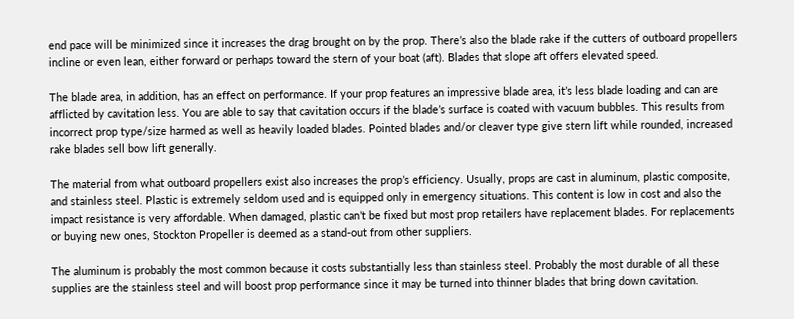end pace will be minimized since it increases the drag brought on by the prop. There’s also the blade rake if the cutters of outboard propellers incline or even lean, either forward or perhaps toward the stern of your boat (aft). Blades that slope aft offers elevated speed.

The blade area, in addition, has an effect on performance. If your prop features an impressive blade area, it’s less blade loading and can are afflicted by cavitation less. You are able to say that cavitation occurs if the blade’s surface is coated with vacuum bubbles. This results from incorrect prop type/size harmed as well as heavily loaded blades. Pointed blades and/or cleaver type give stern lift while rounded, increased rake blades sell bow lift generally.

The material from what outboard propellers exist also increases the prop’s efficiency. Usually, props are cast in aluminum, plastic composite, and stainless steel. Plastic is extremely seldom used and is equipped only in emergency situations. This content is low in cost and also the impact resistance is very affordable. When damaged, plastic can’t be fixed but most prop retailers have replacement blades. For replacements or buying new ones, Stockton Propeller is deemed as a stand-out from other suppliers.

The aluminum is probably the most common because it costs substantially less than stainless steel. Probably the most durable of all these supplies are the stainless steel and will boost prop performance since it may be turned into thinner blades that bring down cavitation.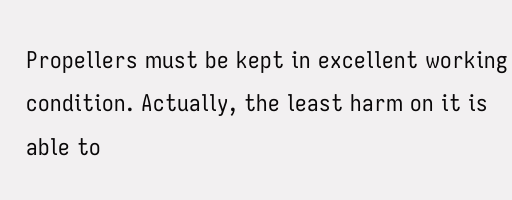Propellers must be kept in excellent working condition. Actually, the least harm on it is able to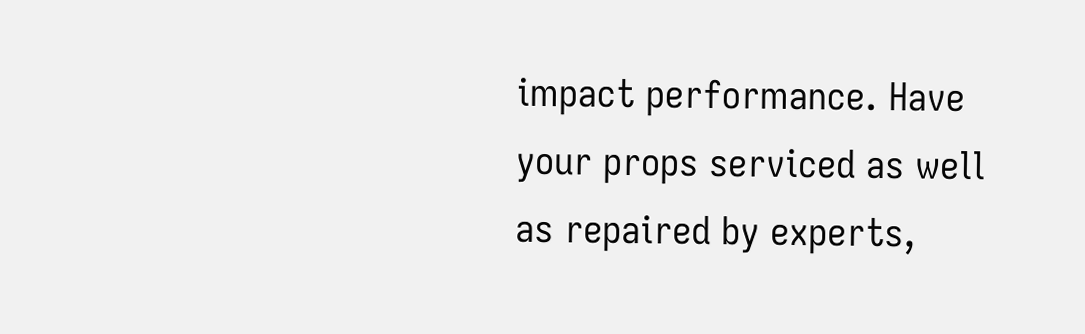impact performance. Have your props serviced as well as repaired by experts,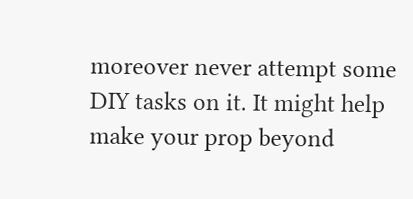moreover never attempt some DIY tasks on it. It might help make your prop beyond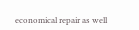economical repair as well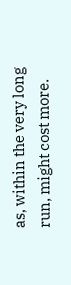as, within the very long run, might cost more.